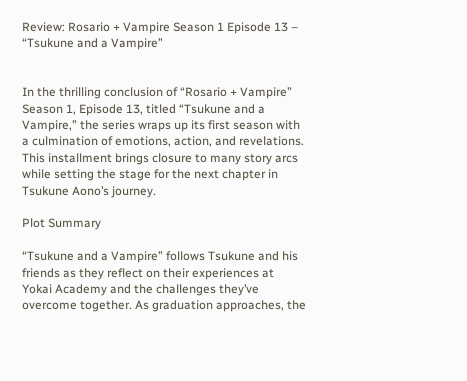Review: Rosario + Vampire Season 1 Episode 13 – “Tsukune and a Vampire”


In the thrilling conclusion of “Rosario + Vampire” Season 1, Episode 13, titled “Tsukune and a Vampire,” the series wraps up its first season with a culmination of emotions, action, and revelations. This installment brings closure to many story arcs while setting the stage for the next chapter in Tsukune Aono’s journey.

Plot Summary

“Tsukune and a Vampire” follows Tsukune and his friends as they reflect on their experiences at Yokai Academy and the challenges they’ve overcome together. As graduation approaches, the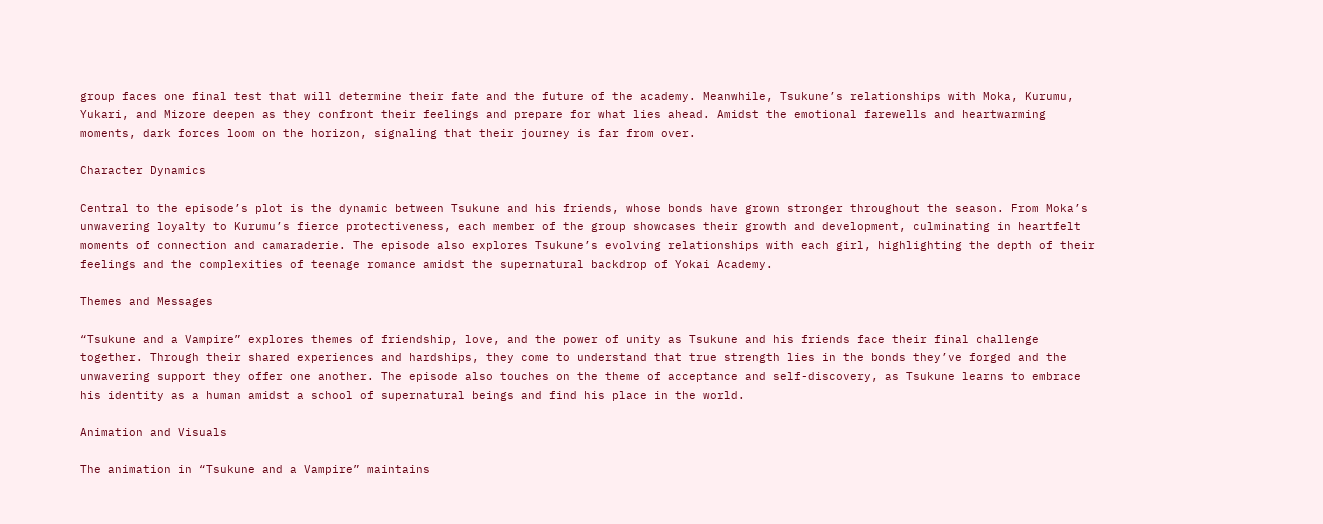group faces one final test that will determine their fate and the future of the academy. Meanwhile, Tsukune’s relationships with Moka, Kurumu, Yukari, and Mizore deepen as they confront their feelings and prepare for what lies ahead. Amidst the emotional farewells and heartwarming moments, dark forces loom on the horizon, signaling that their journey is far from over.

Character Dynamics

Central to the episode’s plot is the dynamic between Tsukune and his friends, whose bonds have grown stronger throughout the season. From Moka’s unwavering loyalty to Kurumu’s fierce protectiveness, each member of the group showcases their growth and development, culminating in heartfelt moments of connection and camaraderie. The episode also explores Tsukune’s evolving relationships with each girl, highlighting the depth of their feelings and the complexities of teenage romance amidst the supernatural backdrop of Yokai Academy.

Themes and Messages

“Tsukune and a Vampire” explores themes of friendship, love, and the power of unity as Tsukune and his friends face their final challenge together. Through their shared experiences and hardships, they come to understand that true strength lies in the bonds they’ve forged and the unwavering support they offer one another. The episode also touches on the theme of acceptance and self-discovery, as Tsukune learns to embrace his identity as a human amidst a school of supernatural beings and find his place in the world.

Animation and Visuals

The animation in “Tsukune and a Vampire” maintains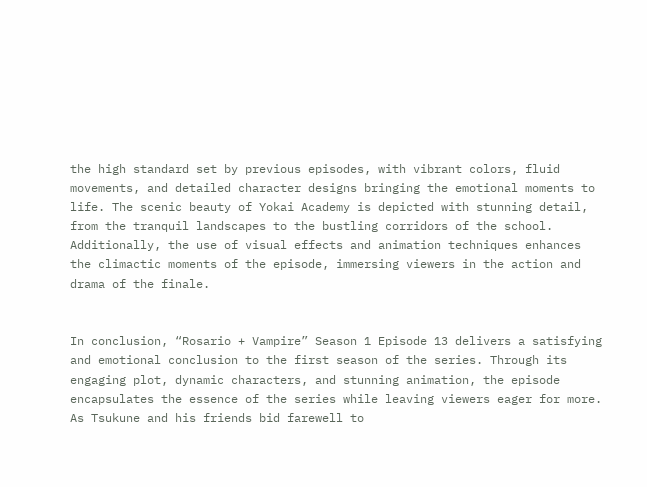the high standard set by previous episodes, with vibrant colors, fluid movements, and detailed character designs bringing the emotional moments to life. The scenic beauty of Yokai Academy is depicted with stunning detail, from the tranquil landscapes to the bustling corridors of the school. Additionally, the use of visual effects and animation techniques enhances the climactic moments of the episode, immersing viewers in the action and drama of the finale.


In conclusion, “Rosario + Vampire” Season 1 Episode 13 delivers a satisfying and emotional conclusion to the first season of the series. Through its engaging plot, dynamic characters, and stunning animation, the episode encapsulates the essence of the series while leaving viewers eager for more. As Tsukune and his friends bid farewell to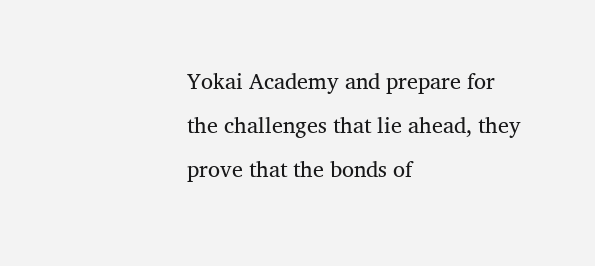Yokai Academy and prepare for the challenges that lie ahead, they prove that the bonds of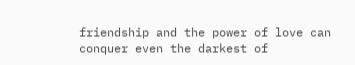friendship and the power of love can conquer even the darkest of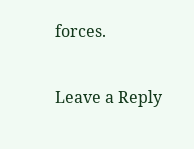forces.

Leave a Reply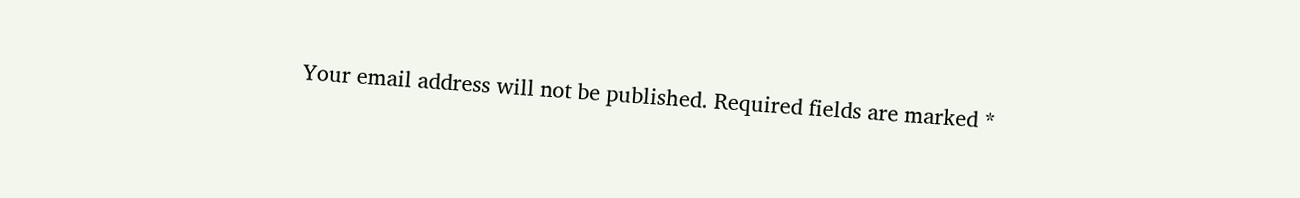Your email address will not be published. Required fields are marked *